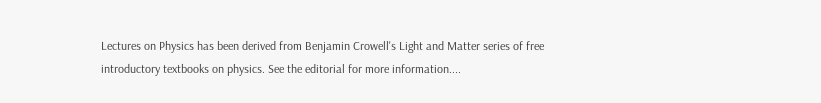Lectures on Physics has been derived from Benjamin Crowell's Light and Matter series of free introductory textbooks on physics. See the editorial for more information....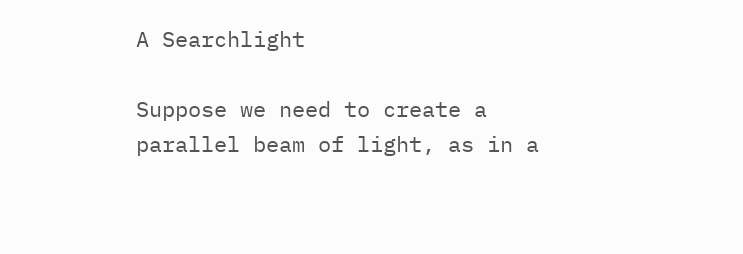A Searchlight

Suppose we need to create a parallel beam of light, as in a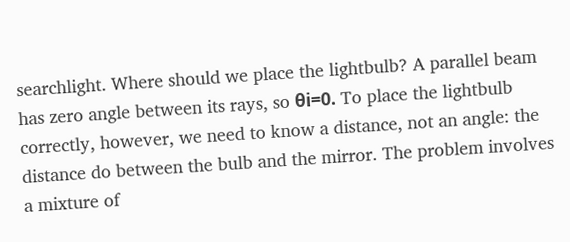searchlight. Where should we place the lightbulb? A parallel beam has zero angle between its rays, so θi=0. To place the lightbulb correctly, however, we need to know a distance, not an angle: the distance do between the bulb and the mirror. The problem involves a mixture of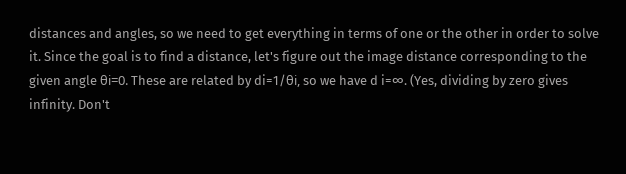distances and angles, so we need to get everything in terms of one or the other in order to solve it. Since the goal is to find a distance, let's figure out the image distance corresponding to the given angle θi=0. These are related by di=1/θi, so we have d i=∞. (Yes, dividing by zero gives infinity. Don't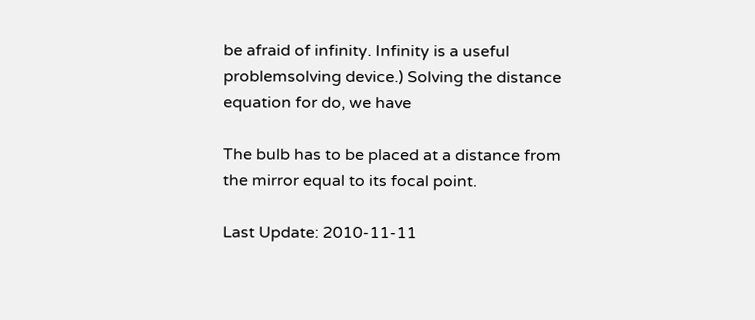be afraid of infinity. Infinity is a useful problemsolving device.) Solving the distance equation for do, we have

The bulb has to be placed at a distance from the mirror equal to its focal point.

Last Update: 2010-11-11